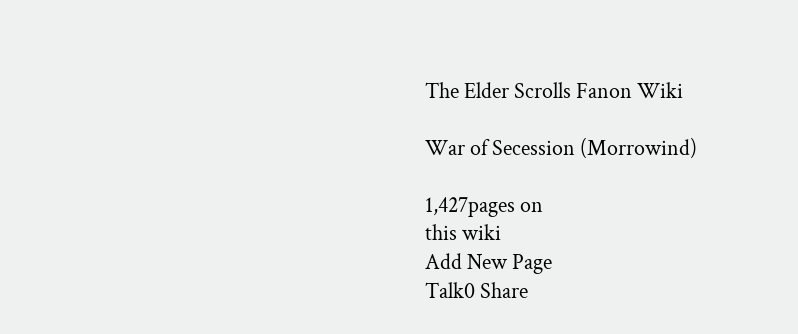The Elder Scrolls Fanon Wiki

War of Secession (Morrowind)

1,427pages on
this wiki
Add New Page
Talk0 Share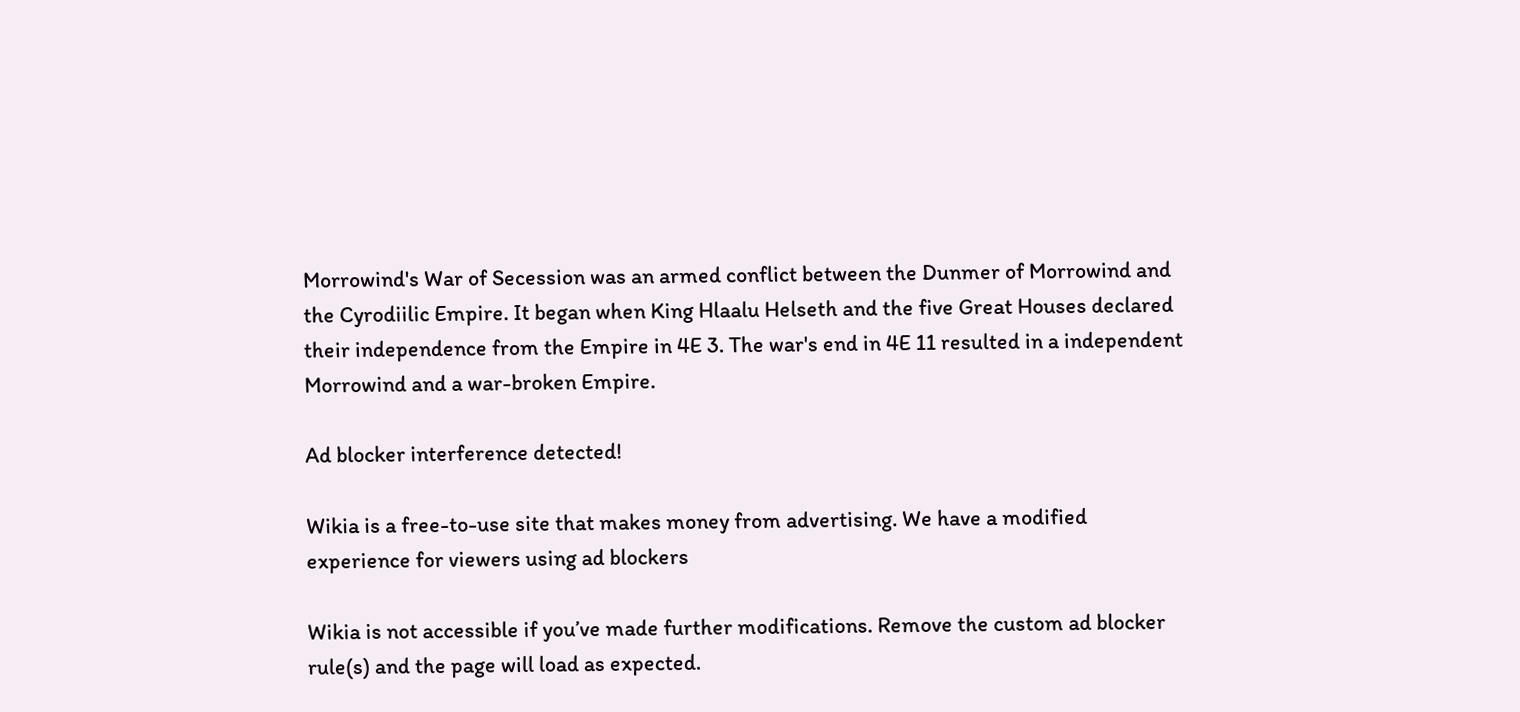Morrowind's War of Secession was an armed conflict between the Dunmer of Morrowind and the Cyrodiilic Empire. It began when King Hlaalu Helseth and the five Great Houses declared their independence from the Empire in 4E 3. The war's end in 4E 11 resulted in a independent Morrowind and a war-broken Empire.

Ad blocker interference detected!

Wikia is a free-to-use site that makes money from advertising. We have a modified experience for viewers using ad blockers

Wikia is not accessible if you’ve made further modifications. Remove the custom ad blocker rule(s) and the page will load as expected.